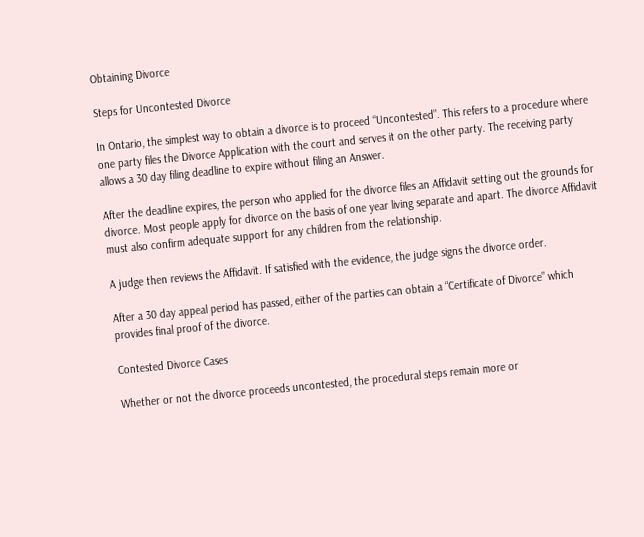Obtaining Divorce

Steps for Uncontested Divorce

In Ontario, the simplest way to obtain a divorce is to proceed “Uncontested”. This refers to a procedure where one party files the Divorce Application with the court and serves it on the other party. The receiving party allows a 30 day filing deadline to expire without filing an Answer.

After the deadline expires, the person who applied for the divorce files an Affidavit setting out the grounds for divorce. Most people apply for divorce on the basis of one year living separate and apart. The divorce Affidavit must also confirm adequate support for any children from the relationship.

A judge then reviews the Affidavit. If satisfied with the evidence, the judge signs the divorce order.

After a 30 day appeal period has passed, either of the parties can obtain a “Certificate of Divorce” which provides final proof of the divorce.

Contested Divorce Cases

Whether or not the divorce proceeds uncontested, the procedural steps remain more or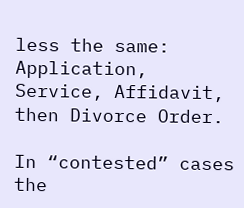less the same: Application, Service, Affidavit, then Divorce Order.

In “contested” cases the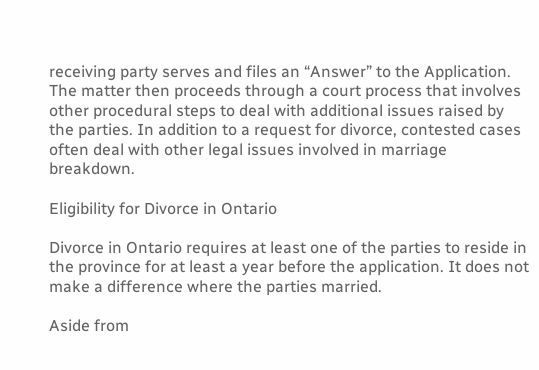receiving party serves and files an “Answer” to the Application. The matter then proceeds through a court process that involves other procedural steps to deal with additional issues raised by the parties. In addition to a request for divorce, contested cases often deal with other legal issues involved in marriage breakdown.

Eligibility for Divorce in Ontario

Divorce in Ontario requires at least one of the parties to reside in the province for at least a year before the application. It does not make a difference where the parties married.

Aside from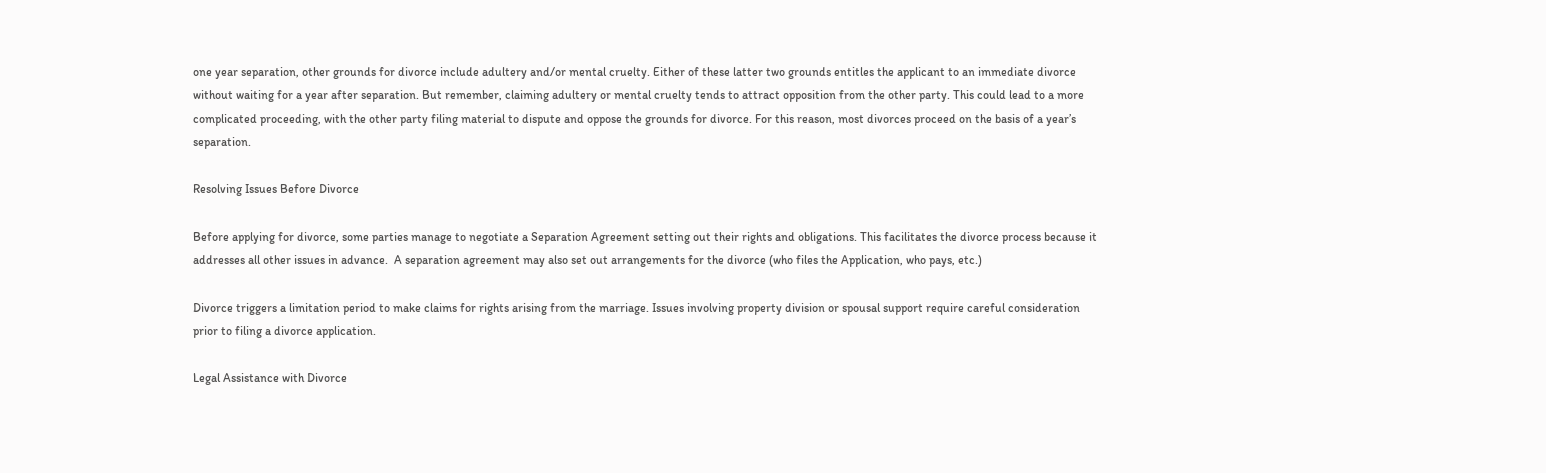one year separation, other grounds for divorce include adultery and/or mental cruelty. Either of these latter two grounds entitles the applicant to an immediate divorce without waiting for a year after separation. But remember, claiming adultery or mental cruelty tends to attract opposition from the other party. This could lead to a more complicated proceeding, with the other party filing material to dispute and oppose the grounds for divorce. For this reason, most divorces proceed on the basis of a year’s separation.

Resolving Issues Before Divorce

Before applying for divorce, some parties manage to negotiate a Separation Agreement setting out their rights and obligations. This facilitates the divorce process because it addresses all other issues in advance.  A separation agreement may also set out arrangements for the divorce (who files the Application, who pays, etc.)

Divorce triggers a limitation period to make claims for rights arising from the marriage. Issues involving property division or spousal support require careful consideration prior to filing a divorce application.

Legal Assistance with Divorce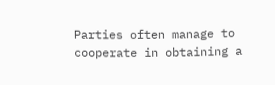Parties often manage to cooperate in obtaining a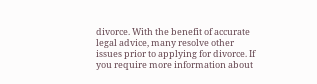divorce. With the benefit of accurate legal advice, many resolve other issues prior to applying for divorce. If you require more information about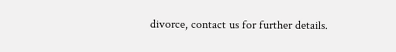divorce, contact us for further details.